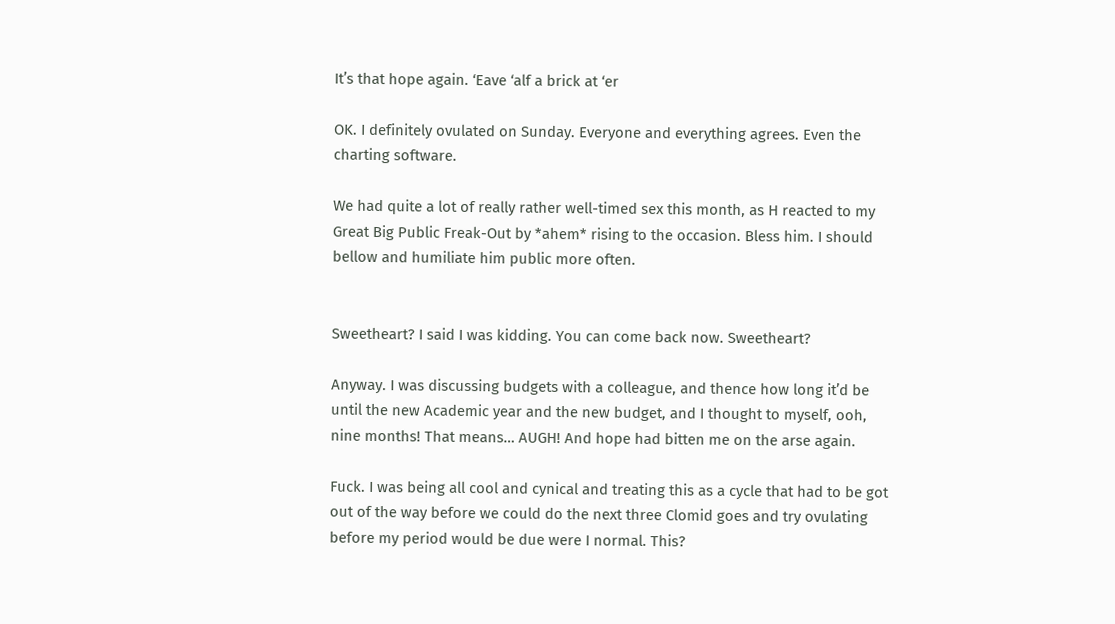It’s that hope again. ‘Eave ‘alf a brick at ‘er

OK. I definitely ovulated on Sunday. Everyone and everything agrees. Even the charting software.

We had quite a lot of really rather well-timed sex this month, as H reacted to my Great Big Public Freak-Out by *ahem* rising to the occasion. Bless him. I should bellow and humiliate him public more often.


Sweetheart? I said I was kidding. You can come back now. Sweetheart?

Anyway. I was discussing budgets with a colleague, and thence how long it’d be until the new Academic year and the new budget, and I thought to myself, ooh, nine months! That means… AUGH! And hope had bitten me on the arse again.

Fuck. I was being all cool and cynical and treating this as a cycle that had to be got out of the way before we could do the next three Clomid goes and try ovulating before my period would be due were I normal. This?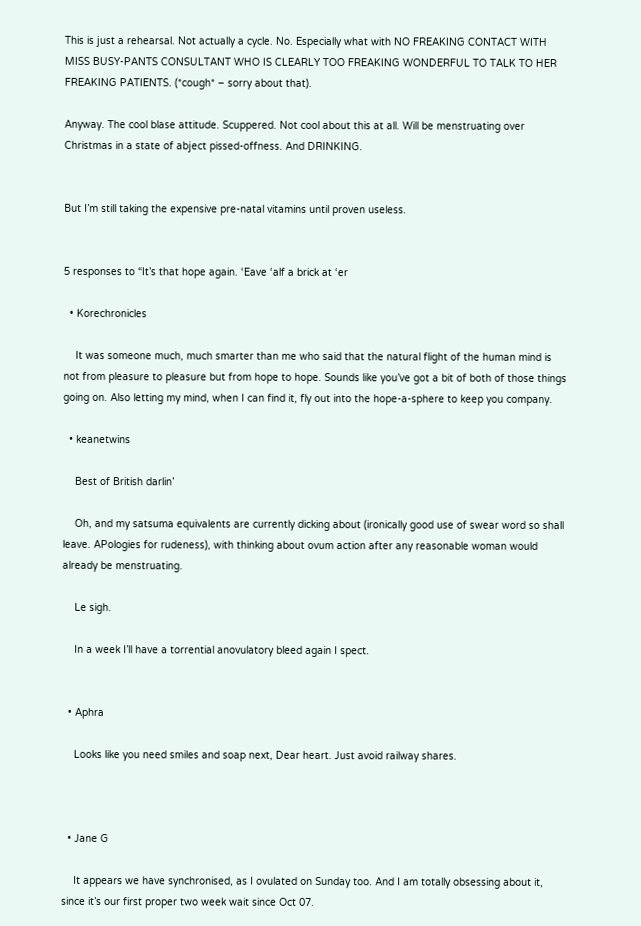This is just a rehearsal. Not actually a cycle. No. Especially what with NO FREAKING CONTACT WITH MISS BUSY-PANTS CONSULTANT WHO IS CLEARLY TOO FREAKING WONDERFUL TO TALK TO HER FREAKING PATIENTS. (*cough* – sorry about that).

Anyway. The cool blase attitude. Scuppered. Not cool about this at all. Will be menstruating over Christmas in a state of abject pissed-offness. And DRINKING.


But I’m still taking the expensive pre-natal vitamins until proven useless.


5 responses to “It’s that hope again. ‘Eave ‘alf a brick at ‘er

  • Korechronicles

    It was someone much, much smarter than me who said that the natural flight of the human mind is not from pleasure to pleasure but from hope to hope. Sounds like you’ve got a bit of both of those things going on. Also letting my mind, when I can find it, fly out into the hope-a-sphere to keep you company.

  • keanetwins

    Best of British darlin’

    Oh, and my satsuma equivalents are currently dicking about (ironically good use of swear word so shall leave. APologies for rudeness), with thinking about ovum action after any reasonable woman would already be menstruating.

    Le sigh.

    In a week I’ll have a torrential anovulatory bleed again I spect.


  • Aphra

    Looks like you need smiles and soap next, Dear heart. Just avoid railway shares.



  • Jane G

    It appears we have synchronised, as I ovulated on Sunday too. And I am totally obsessing about it, since it’s our first proper two week wait since Oct 07.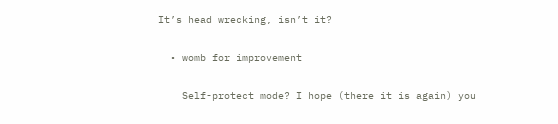It’s head wrecking, isn’t it?

  • womb for improvement

    Self-protect mode? I hope (there it is again) you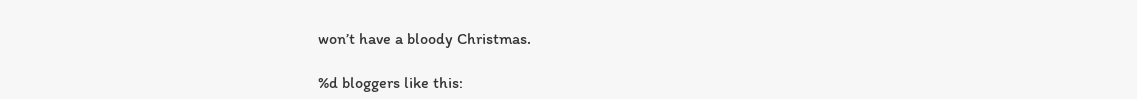won’t have a bloody Christmas.

%d bloggers like this: